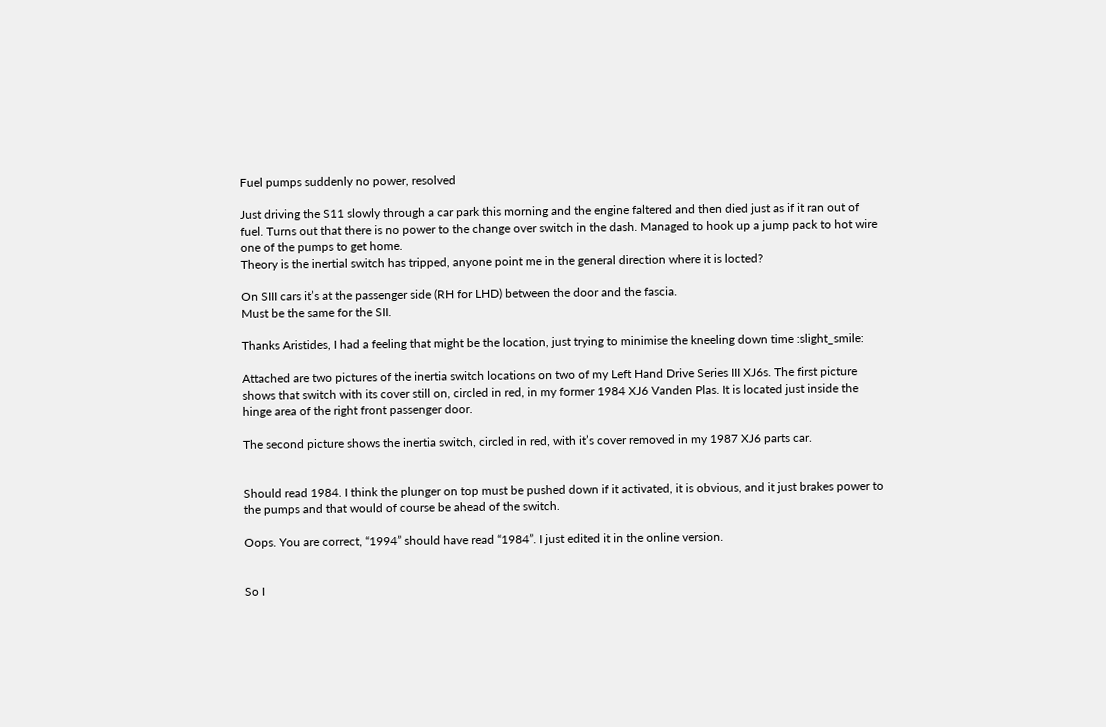Fuel pumps suddenly no power, resolved

Just driving the S11 slowly through a car park this morning and the engine faltered and then died just as if it ran out of fuel. Turns out that there is no power to the change over switch in the dash. Managed to hook up a jump pack to hot wire one of the pumps to get home.
Theory is the inertial switch has tripped, anyone point me in the general direction where it is locted?

On SIII cars it’s at the passenger side (RH for LHD) between the door and the fascia.
Must be the same for the SII.

Thanks Aristides, I had a feeling that might be the location, just trying to minimise the kneeling down time :slight_smile:

Attached are two pictures of the inertia switch locations on two of my Left Hand Drive Series III XJ6s. The first picture shows that switch with its cover still on, circled in red, in my former 1984 XJ6 Vanden Plas. It is located just inside the hinge area of the right front passenger door.

The second picture shows the inertia switch, circled in red, with it’s cover removed in my 1987 XJ6 parts car.


Should read 1984. I think the plunger on top must be pushed down if it activated, it is obvious, and it just brakes power to the pumps and that would of course be ahead of the switch.

Oops. You are correct, “1994” should have read “1984”. I just edited it in the online version.


So I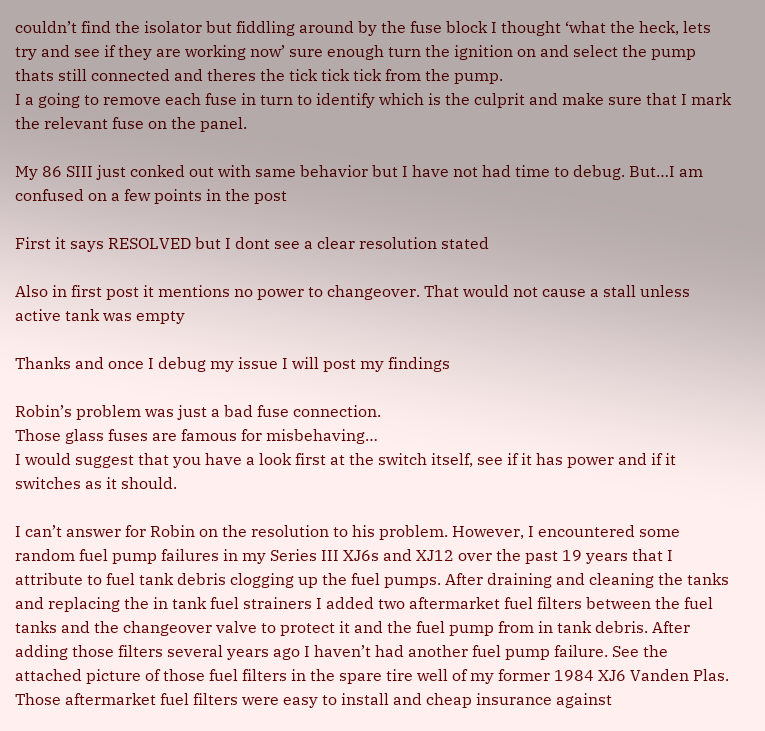couldn’t find the isolator but fiddling around by the fuse block I thought ‘what the heck, lets try and see if they are working now’ sure enough turn the ignition on and select the pump thats still connected and theres the tick tick tick from the pump.
I a going to remove each fuse in turn to identify which is the culprit and make sure that I mark the relevant fuse on the panel.

My 86 SIII just conked out with same behavior but I have not had time to debug. But…I am confused on a few points in the post

First it says RESOLVED but I dont see a clear resolution stated

Also in first post it mentions no power to changeover. That would not cause a stall unless active tank was empty

Thanks and once I debug my issue I will post my findings

Robin’s problem was just a bad fuse connection.
Those glass fuses are famous for misbehaving…
I would suggest that you have a look first at the switch itself, see if it has power and if it switches as it should.

I can’t answer for Robin on the resolution to his problem. However, I encountered some random fuel pump failures in my Series III XJ6s and XJ12 over the past 19 years that I attribute to fuel tank debris clogging up the fuel pumps. After draining and cleaning the tanks and replacing the in tank fuel strainers I added two aftermarket fuel filters between the fuel tanks and the changeover valve to protect it and the fuel pump from in tank debris. After adding those filters several years ago I haven’t had another fuel pump failure. See the attached picture of those fuel filters in the spare tire well of my former 1984 XJ6 Vanden Plas. Those aftermarket fuel filters were easy to install and cheap insurance against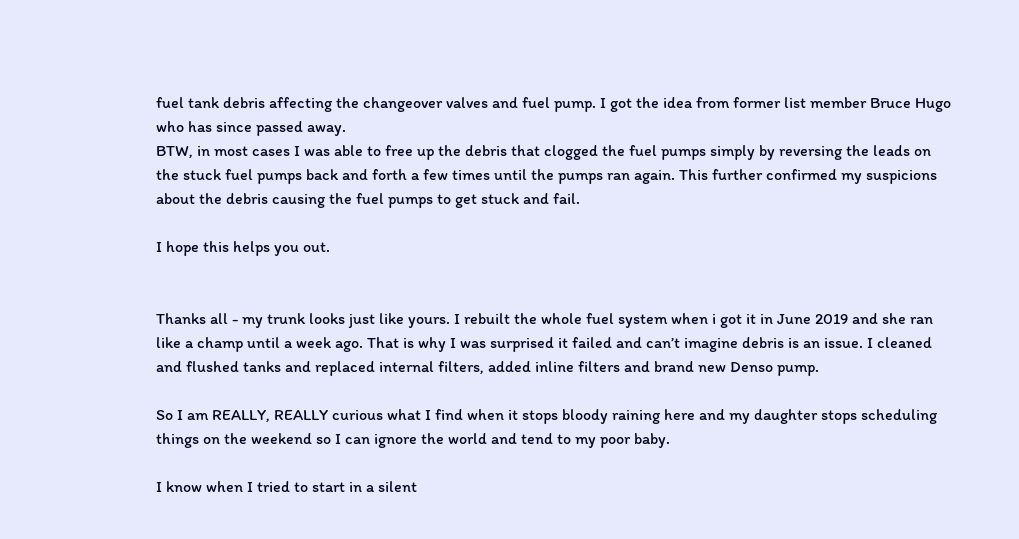fuel tank debris affecting the changeover valves and fuel pump. I got the idea from former list member Bruce Hugo who has since passed away.
BTW, in most cases I was able to free up the debris that clogged the fuel pumps simply by reversing the leads on the stuck fuel pumps back and forth a few times until the pumps ran again. This further confirmed my suspicions about the debris causing the fuel pumps to get stuck and fail.

I hope this helps you out.


Thanks all - my trunk looks just like yours. I rebuilt the whole fuel system when i got it in June 2019 and she ran like a champ until a week ago. That is why I was surprised it failed and can’t imagine debris is an issue. I cleaned and flushed tanks and replaced internal filters, added inline filters and brand new Denso pump.

So I am REALLY, REALLY curious what I find when it stops bloody raining here and my daughter stops scheduling things on the weekend so I can ignore the world and tend to my poor baby.

I know when I tried to start in a silent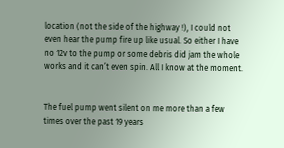location (not the side of the highway !), I could not even hear the pump fire up like usual. So either I have no 12v to the pump or some debris did jam the whole works and it can’t even spin. All I know at the moment.


The fuel pump went silent on me more than a few times over the past 19 years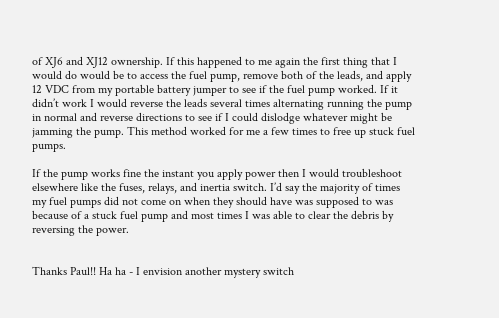of XJ6 and XJ12 ownership. If this happened to me again the first thing that I would do would be to access the fuel pump, remove both of the leads, and apply 12 VDC from my portable battery jumper to see if the fuel pump worked. If it didn’t work I would reverse the leads several times alternating running the pump in normal and reverse directions to see if I could dislodge whatever might be jamming the pump. This method worked for me a few times to free up stuck fuel pumps.

If the pump works fine the instant you apply power then I would troubleshoot elsewhere like the fuses, relays, and inertia switch. I’d say the majority of times my fuel pumps did not come on when they should have was supposed to was because of a stuck fuel pump and most times I was able to clear the debris by reversing the power.


Thanks Paul!! Ha ha - I envision another mystery switch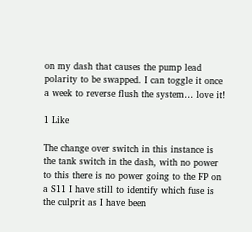on my dash that causes the pump lead polarity to be swapped. I can toggle it once a week to reverse flush the system… love it!

1 Like

The change over switch in this instance is the tank switch in the dash, with no power to this there is no power going to the FP on a S11 I have still to identify which fuse is the culprit as I have been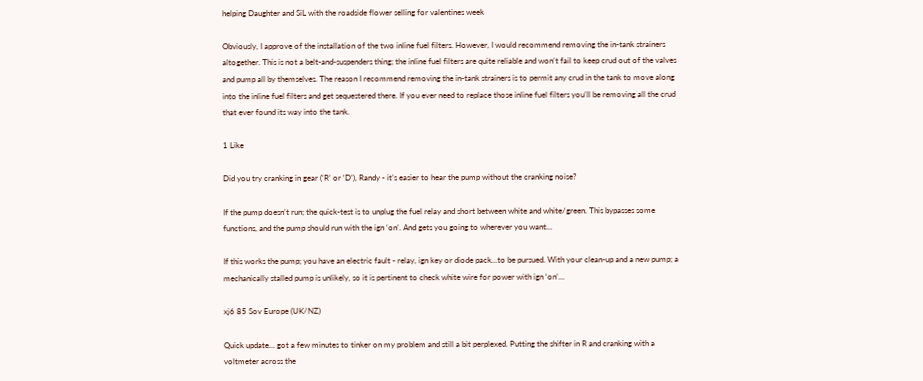helping Daughter and SiL with the roadside flower selling for valentines week

Obviously, I approve of the installation of the two inline fuel filters. However, I would recommend removing the in-tank strainers altogether. This is not a belt-and-suspenders thing; the inline fuel filters are quite reliable and won’t fail to keep crud out of the valves and pump all by themselves. The reason I recommend removing the in-tank strainers is to permit any crud in the tank to move along into the inline fuel filters and get sequestered there. If you ever need to replace those inline fuel filters you’ll be removing all the crud that ever found its way into the tank.

1 Like

Did you try cranking in gear (‘R’ or ‘D’), Randy - it’s easier to hear the pump without the cranking noise?

If the pump doesn’t run; the quick-test is to unplug the fuel relay and short between white and white/green. This bypasses some functions, and the pump should run with the ign ‘on’. And gets you going to wherever you want…

If this works the pump; you have an electric fault - relay, ign key or diode pack…to be pursued. With your clean-up and a new pump; a mechanically stalled pump is unlikely, so it is pertinent to check white wire for power with ign ‘on’…

xj6 85 Sov Europe (UK/NZ)

Quick update… got a few minutes to tinker on my problem and still a bit perplexed. Putting the shifter in R and cranking with a voltmeter across the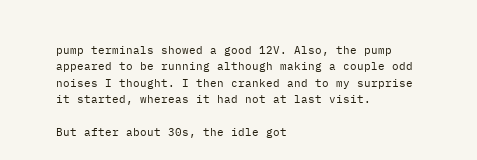pump terminals showed a good 12V. Also, the pump appeared to be running although making a couple odd noises I thought. I then cranked and to my surprise it started, whereas it had not at last visit.

But after about 30s, the idle got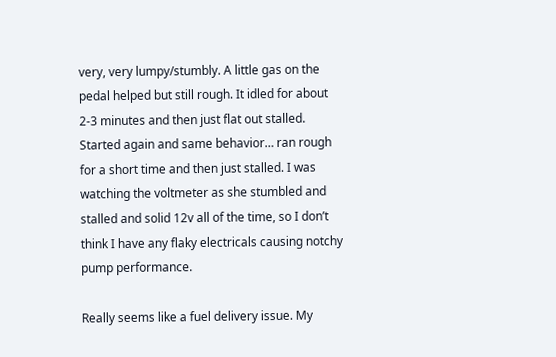very, very lumpy/stumbly. A little gas on the pedal helped but still rough. It idled for about 2-3 minutes and then just flat out stalled. Started again and same behavior… ran rough for a short time and then just stalled. I was watching the voltmeter as she stumbled and stalled and solid 12v all of the time, so I don’t think I have any flaky electricals causing notchy pump performance.

Really seems like a fuel delivery issue. My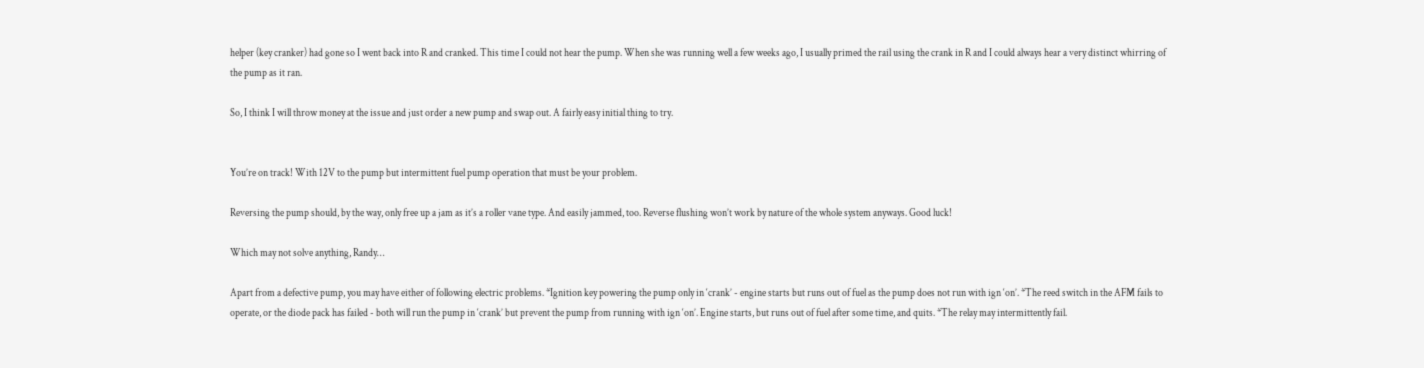helper (key cranker) had gone so I went back into R and cranked. This time I could not hear the pump. When she was running well a few weeks ago, I usually primed the rail using the crank in R and I could always hear a very distinct whirring of the pump as it ran.

So, I think I will throw money at the issue and just order a new pump and swap out. A fairly easy initial thing to try.


You’re on track! With 12V to the pump but intermittent fuel pump operation that must be your problem.

Reversing the pump should, by the way, only free up a jam as it’s a roller vane type. And easily jammed, too. Reverse flushing won’t work by nature of the whole system anyways. Good luck!

Which may not solve anything, Randy…

Apart from a defective pump, you may have either of following electric problems. *Ignition key powering the pump only in ‘crank’ - engine starts but runs out of fuel as the pump does not run with ign ‘on’. *The reed switch in the AFM fails to operate, or the diode pack has failed - both will run the pump in ‘crank’ but prevent the pump from running with ign ‘on’. Engine starts, but runs out of fuel after some time, and quits. *The relay may intermittently fail.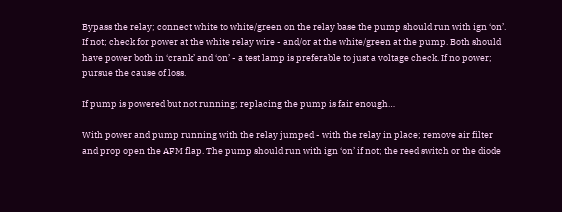Bypass the relay; connect white to white/green on the relay base the pump should run with ign ‘on’. If not; check for power at the white relay wire - and/or at the white/green at the pump. Both should have power both in ‘crank’ and ‘on’ - a test lamp is preferable to just a voltage check. If no power; pursue the cause of loss.

If pump is powered but not running; replacing the pump is fair enough…

With power and pump running with the relay jumped - with the relay in place; remove air filter and prop open the AFM flap. The pump should run with ign ‘on’ if not; the reed switch or the diode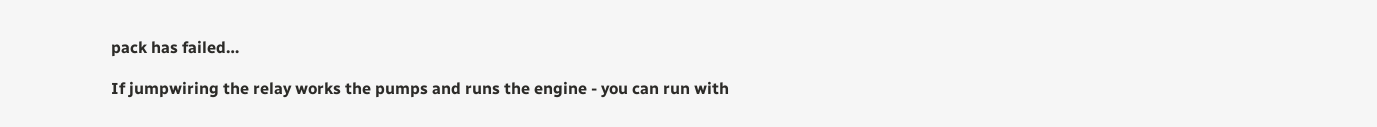pack has failed…

If jumpwiring the relay works the pumps and runs the engine - you can run with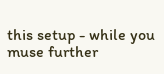this setup - while you muse further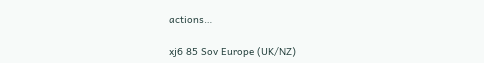actions…

xj6 85 Sov Europe (UK/NZ)